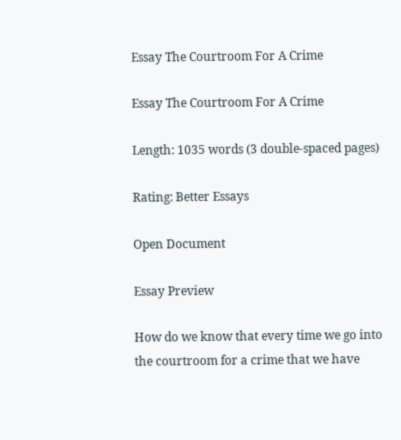Essay The Courtroom For A Crime

Essay The Courtroom For A Crime

Length: 1035 words (3 double-spaced pages)

Rating: Better Essays

Open Document

Essay Preview

How do we know that every time we go into the courtroom for a crime that we have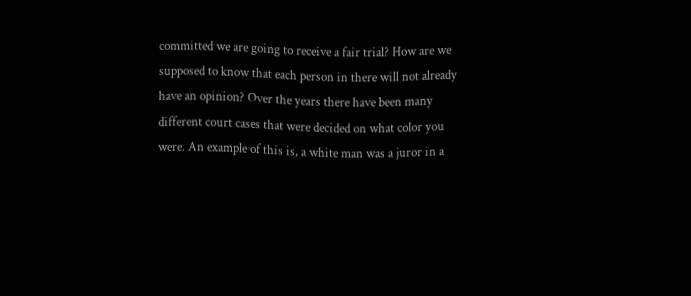committed we are going to receive a fair trial? How are we supposed to know that each person in there will not already have an opinion? Over the years there have been many different court cases that were decided on what color you were. An example of this is, a white man was a juror in a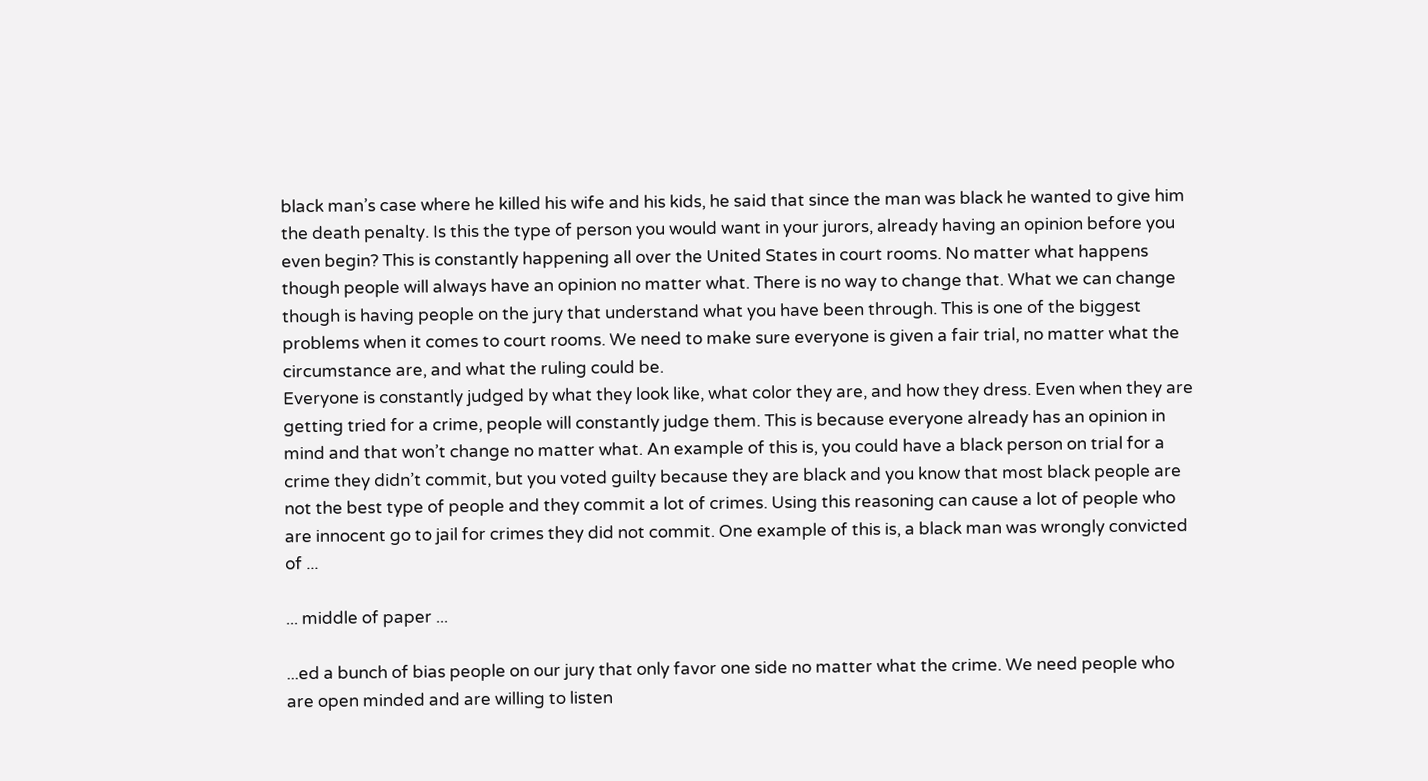black man’s case where he killed his wife and his kids, he said that since the man was black he wanted to give him the death penalty. Is this the type of person you would want in your jurors, already having an opinion before you even begin? This is constantly happening all over the United States in court rooms. No matter what happens though people will always have an opinion no matter what. There is no way to change that. What we can change though is having people on the jury that understand what you have been through. This is one of the biggest problems when it comes to court rooms. We need to make sure everyone is given a fair trial, no matter what the circumstance are, and what the ruling could be.
Everyone is constantly judged by what they look like, what color they are, and how they dress. Even when they are getting tried for a crime, people will constantly judge them. This is because everyone already has an opinion in mind and that won’t change no matter what. An example of this is, you could have a black person on trial for a crime they didn’t commit, but you voted guilty because they are black and you know that most black people are not the best type of people and they commit a lot of crimes. Using this reasoning can cause a lot of people who are innocent go to jail for crimes they did not commit. One example of this is, a black man was wrongly convicted of ...

... middle of paper ...

...ed a bunch of bias people on our jury that only favor one side no matter what the crime. We need people who are open minded and are willing to listen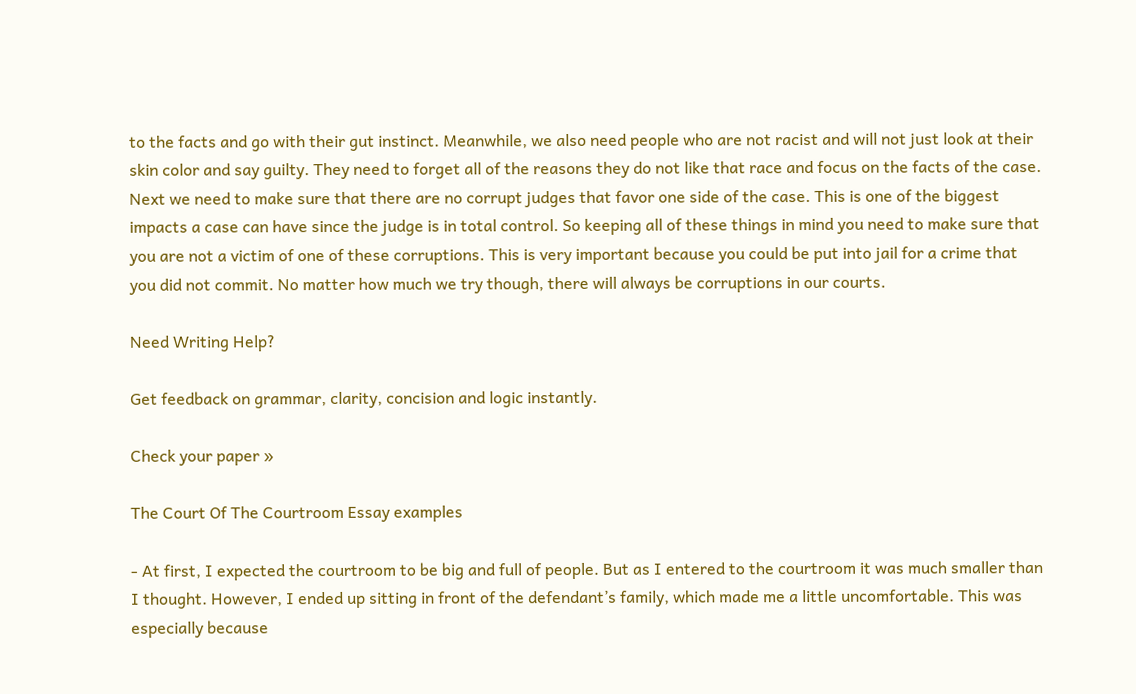to the facts and go with their gut instinct. Meanwhile, we also need people who are not racist and will not just look at their skin color and say guilty. They need to forget all of the reasons they do not like that race and focus on the facts of the case. Next we need to make sure that there are no corrupt judges that favor one side of the case. This is one of the biggest impacts a case can have since the judge is in total control. So keeping all of these things in mind you need to make sure that you are not a victim of one of these corruptions. This is very important because you could be put into jail for a crime that you did not commit. No matter how much we try though, there will always be corruptions in our courts.

Need Writing Help?

Get feedback on grammar, clarity, concision and logic instantly.

Check your paper »

The Court Of The Courtroom Essay examples

- At first, I expected the courtroom to be big and full of people. But as I entered to the courtroom it was much smaller than I thought. However, I ended up sitting in front of the defendant’s family, which made me a little uncomfortable. This was especially because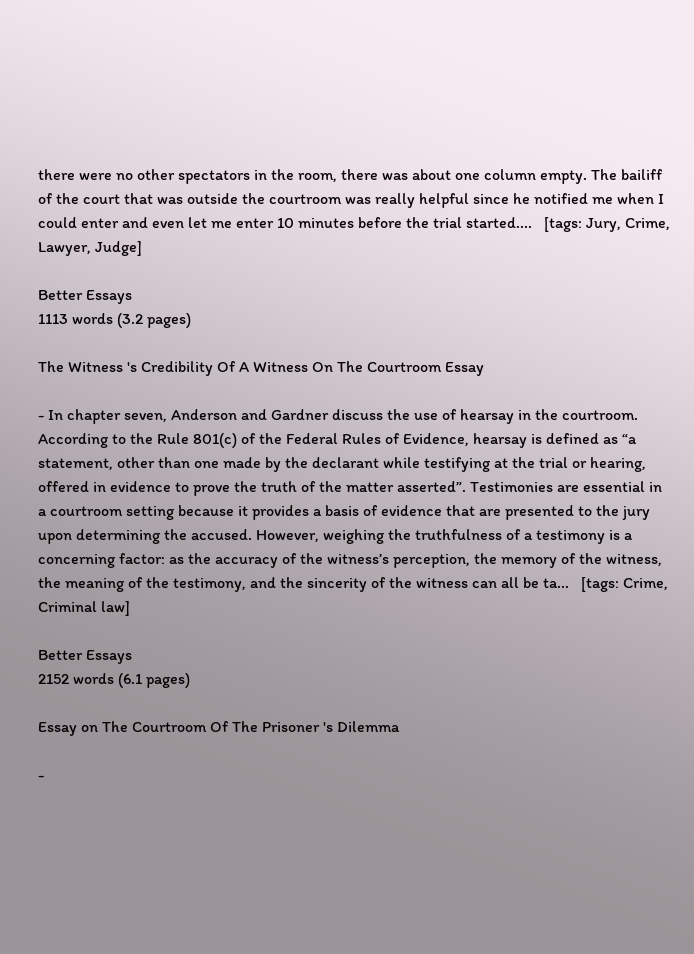there were no other spectators in the room, there was about one column empty. The bailiff of the court that was outside the courtroom was really helpful since he notified me when I could enter and even let me enter 10 minutes before the trial started....   [tags: Jury, Crime, Lawyer, Judge]

Better Essays
1113 words (3.2 pages)

The Witness 's Credibility Of A Witness On The Courtroom Essay

- In chapter seven, Anderson and Gardner discuss the use of hearsay in the courtroom. According to the Rule 801(c) of the Federal Rules of Evidence, hearsay is defined as “a statement, other than one made by the declarant while testifying at the trial or hearing, offered in evidence to prove the truth of the matter asserted”. Testimonies are essential in a courtroom setting because it provides a basis of evidence that are presented to the jury upon determining the accused. However, weighing the truthfulness of a testimony is a concerning factor: as the accuracy of the witness’s perception, the memory of the witness, the meaning of the testimony, and the sincerity of the witness can all be ta...   [tags: Crime, Criminal law]

Better Essays
2152 words (6.1 pages)

Essay on The Courtroom Of The Prisoner 's Dilemma

-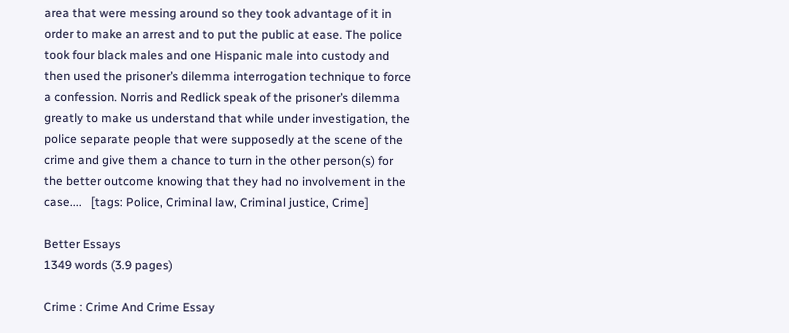area that were messing around so they took advantage of it in order to make an arrest and to put the public at ease. The police took four black males and one Hispanic male into custody and then used the prisoner’s dilemma interrogation technique to force a confession. Norris and Redlick speak of the prisoner’s dilemma greatly to make us understand that while under investigation, the police separate people that were supposedly at the scene of the crime and give them a chance to turn in the other person(s) for the better outcome knowing that they had no involvement in the case....   [tags: Police, Criminal law, Criminal justice, Crime]

Better Essays
1349 words (3.9 pages)

Crime : Crime And Crime Essay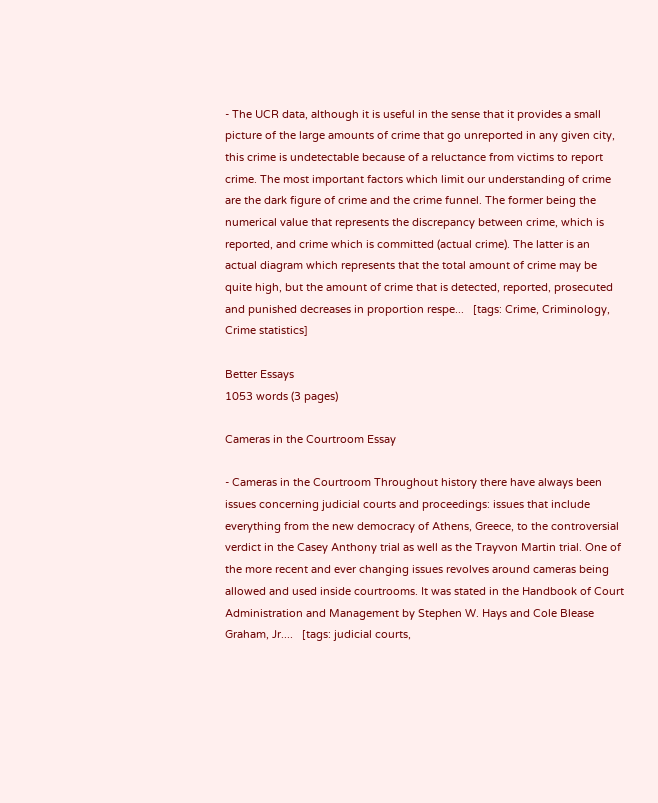- The UCR data, although it is useful in the sense that it provides a small picture of the large amounts of crime that go unreported in any given city, this crime is undetectable because of a reluctance from victims to report crime. The most important factors which limit our understanding of crime are the dark figure of crime and the crime funnel. The former being the numerical value that represents the discrepancy between crime, which is reported, and crime which is committed (actual crime). The latter is an actual diagram which represents that the total amount of crime may be quite high, but the amount of crime that is detected, reported, prosecuted and punished decreases in proportion respe...   [tags: Crime, Criminology, Crime statistics]

Better Essays
1053 words (3 pages)

Cameras in the Courtroom Essay

- Cameras in the Courtroom Throughout history there have always been issues concerning judicial courts and proceedings: issues that include everything from the new democracy of Athens, Greece, to the controversial verdict in the Casey Anthony trial as well as the Trayvon Martin trial. One of the more recent and ever changing issues revolves around cameras being allowed and used inside courtrooms. It was stated in the Handbook of Court Administration and Management by Stephen W. Hays and Cole Blease Graham, Jr....   [tags: judicial courts,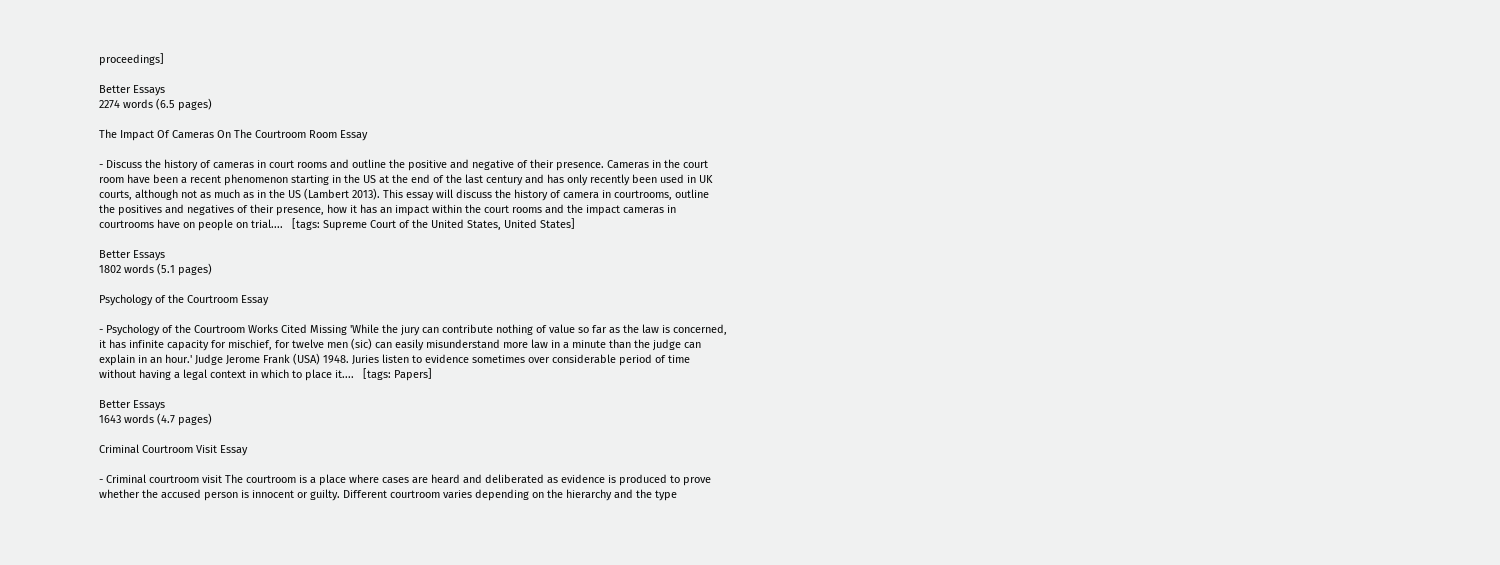proceedings]

Better Essays
2274 words (6.5 pages)

The Impact Of Cameras On The Courtroom Room Essay

- Discuss the history of cameras in court rooms and outline the positive and negative of their presence. Cameras in the court room have been a recent phenomenon starting in the US at the end of the last century and has only recently been used in UK courts, although not as much as in the US (Lambert 2013). This essay will discuss the history of camera in courtrooms, outline the positives and negatives of their presence, how it has an impact within the court rooms and the impact cameras in courtrooms have on people on trial....   [tags: Supreme Court of the United States, United States]

Better Essays
1802 words (5.1 pages)

Psychology of the Courtroom Essay

- Psychology of the Courtroom Works Cited Missing 'While the jury can contribute nothing of value so far as the law is concerned, it has infinite capacity for mischief, for twelve men (sic) can easily misunderstand more law in a minute than the judge can explain in an hour.' Judge Jerome Frank (USA) 1948. Juries listen to evidence sometimes over considerable period of time without having a legal context in which to place it....   [tags: Papers]

Better Essays
1643 words (4.7 pages)

Criminal Courtroom Visit Essay

- Criminal courtroom visit The courtroom is a place where cases are heard and deliberated as evidence is produced to prove whether the accused person is innocent or guilty. Different courtroom varies depending on the hierarchy and the type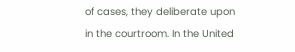of cases, they deliberate upon in the courtroom. In the United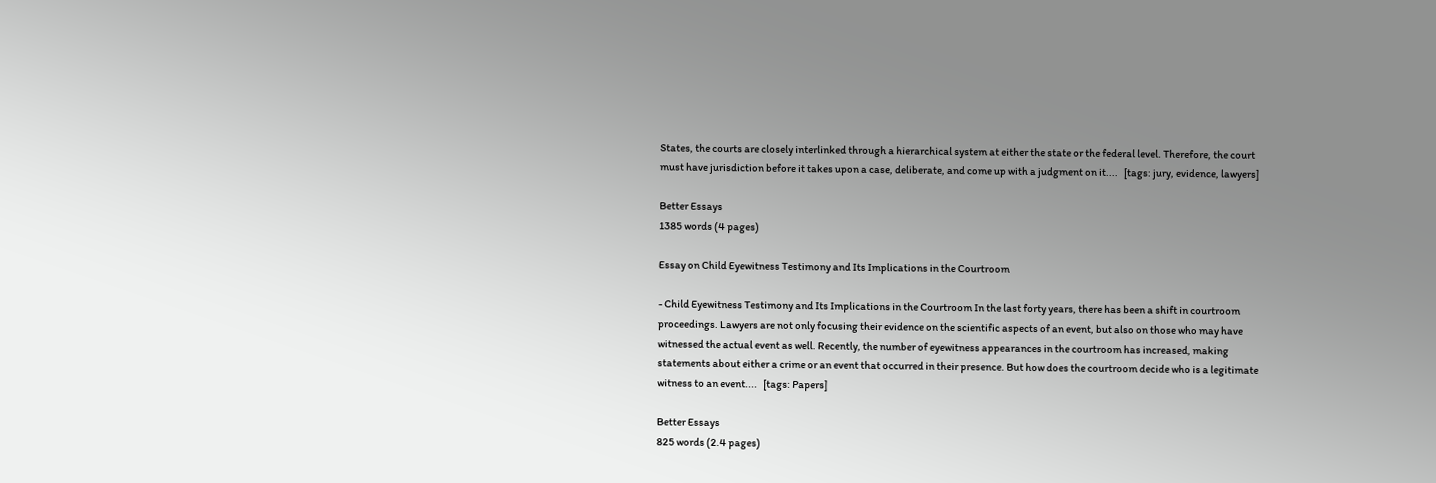States, the courts are closely interlinked through a hierarchical system at either the state or the federal level. Therefore, the court must have jurisdiction before it takes upon a case, deliberate, and come up with a judgment on it....   [tags: jury, evidence, lawyers]

Better Essays
1385 words (4 pages)

Essay on Child Eyewitness Testimony and Its Implications in the Courtroom

- Child Eyewitness Testimony and Its Implications in the Courtroom In the last forty years, there has been a shift in courtroom proceedings. Lawyers are not only focusing their evidence on the scientific aspects of an event, but also on those who may have witnessed the actual event as well. Recently, the number of eyewitness appearances in the courtroom has increased, making statements about either a crime or an event that occurred in their presence. But how does the courtroom decide who is a legitimate witness to an event....   [tags: Papers]

Better Essays
825 words (2.4 pages)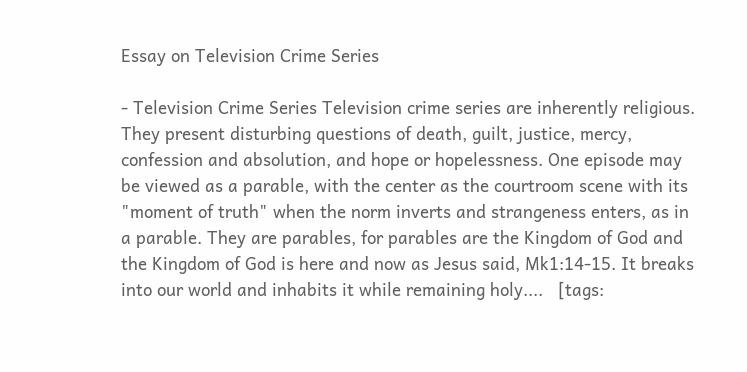Essay on Television Crime Series

- Television Crime Series Television crime series are inherently religious. They present disturbing questions of death, guilt, justice, mercy, confession and absolution, and hope or hopelessness. One episode may be viewed as a parable, with the center as the courtroom scene with its "moment of truth" when the norm inverts and strangeness enters, as in a parable. They are parables, for parables are the Kingdom of God and the Kingdom of God is here and now as Jesus said, Mk1:14-15. It breaks into our world and inhabits it while remaining holy....   [tags: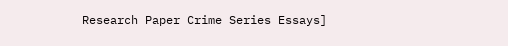Research Paper Crime Series Essays]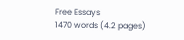Free Essays
1470 words (4.2 pages)